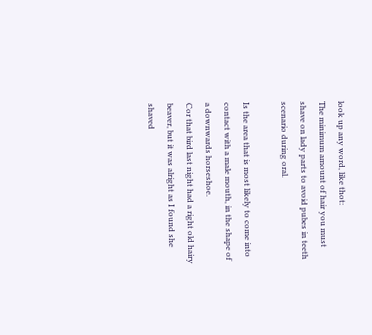look up any word, like thot:
The minimum amount of hair you must shave on lady parts to avoid pubes in teeth scenario during oral.

Is the area that is most likely to come into contact with a male mouth, in the shape of a downwards horseshoe.
Cor that bird last night had a right old hairy beaver, but it was alright as I found she shaved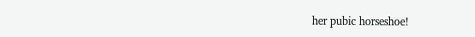her pubic horseshoe!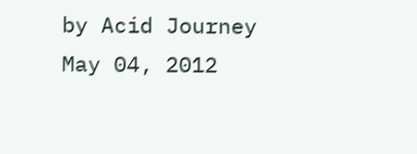by Acid Journey May 04, 2012